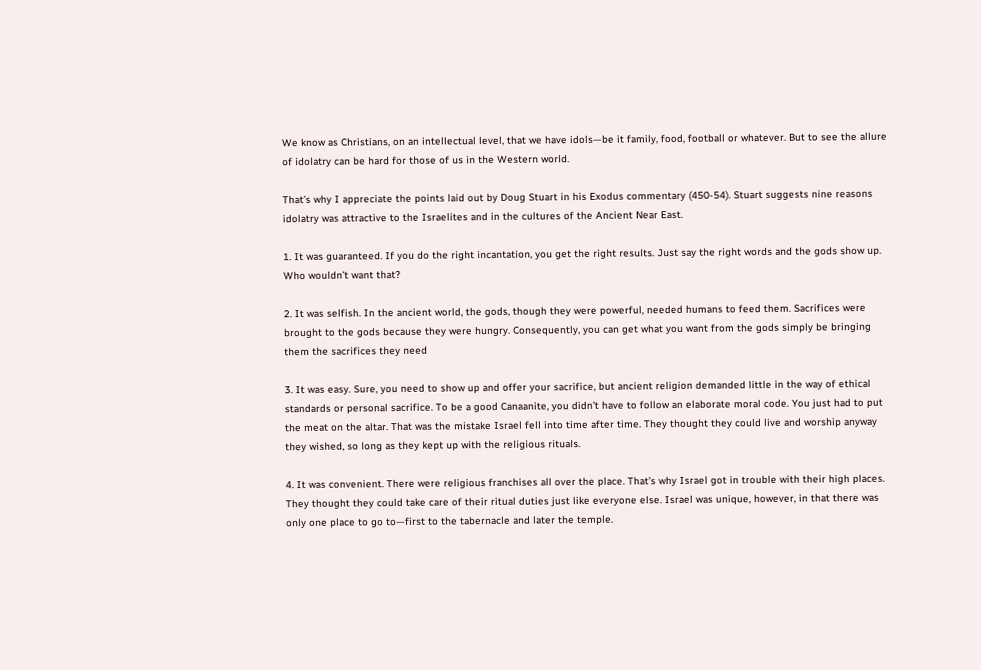We know as Christians, on an intellectual level, that we have idols—be it family, food, football or whatever. But to see the allure of idolatry can be hard for those of us in the Western world.

That’s why I appreciate the points laid out by Doug Stuart in his Exodus commentary (450-54). Stuart suggests nine reasons idolatry was attractive to the Israelites and in the cultures of the Ancient Near East.

1. It was guaranteed. If you do the right incantation, you get the right results. Just say the right words and the gods show up. Who wouldn’t want that?

2. It was selfish. In the ancient world, the gods, though they were powerful, needed humans to feed them. Sacrifices were brought to the gods because they were hungry. Consequently, you can get what you want from the gods simply be bringing them the sacrifices they need

3. It was easy. Sure, you need to show up and offer your sacrifice, but ancient religion demanded little in the way of ethical standards or personal sacrifice. To be a good Canaanite, you didn’t have to follow an elaborate moral code. You just had to put the meat on the altar. That was the mistake Israel fell into time after time. They thought they could live and worship anyway they wished, so long as they kept up with the religious rituals.

4. It was convenient. There were religious franchises all over the place. That’s why Israel got in trouble with their high places. They thought they could take care of their ritual duties just like everyone else. Israel was unique, however, in that there was only one place to go to—first to the tabernacle and later the temple.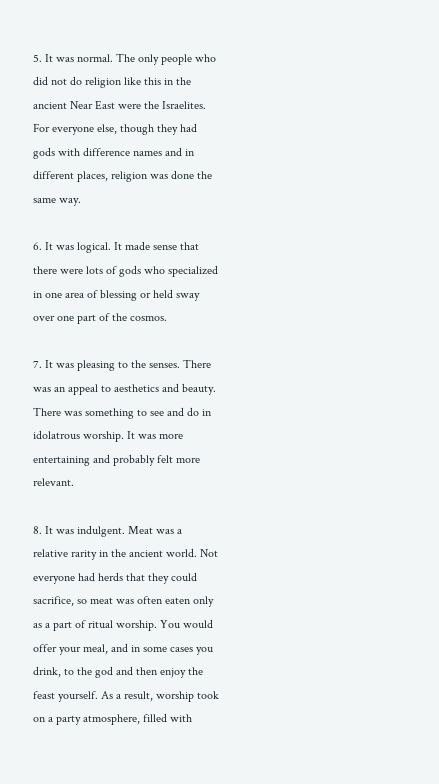5. It was normal. The only people who did not do religion like this in the ancient Near East were the Israelites. For everyone else, though they had gods with difference names and in different places, religion was done the same way.

6. It was logical. It made sense that there were lots of gods who specialized in one area of blessing or held sway over one part of the cosmos.

7. It was pleasing to the senses. There was an appeal to aesthetics and beauty. There was something to see and do in idolatrous worship. It was more entertaining and probably felt more relevant.

8. It was indulgent. Meat was a relative rarity in the ancient world. Not everyone had herds that they could sacrifice, so meat was often eaten only as a part of ritual worship. You would offer your meal, and in some cases you drink, to the god and then enjoy the feast yourself. As a result, worship took on a party atmosphere, filled with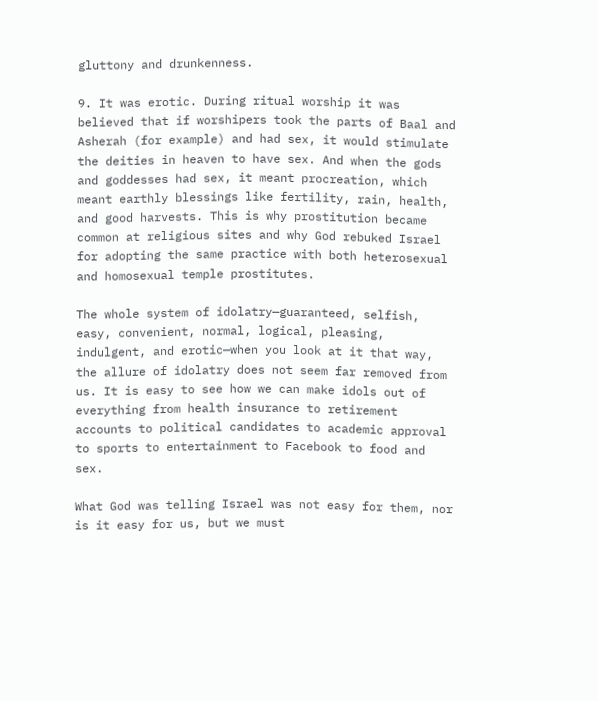gluttony and drunkenness.

9. It was erotic. During ritual worship it was believed that if worshipers took the parts of Baal and Asherah (for example) and had sex, it would stimulate the deities in heaven to have sex. And when the gods and goddesses had sex, it meant procreation, which meant earthly blessings like fertility, rain, health, and good harvests. This is why prostitution became common at religious sites and why God rebuked Israel for adopting the same practice with both heterosexual and homosexual temple prostitutes.

The whole system of idolatry—guaranteed, selfish, easy, convenient, normal, logical, pleasing, indulgent, and erotic—when you look at it that way, the allure of idolatry does not seem far removed from us. It is easy to see how we can make idols out of everything from health insurance to retirement accounts to political candidates to academic approval to sports to entertainment to Facebook to food and sex.

What God was telling Israel was not easy for them, nor is it easy for us, but we must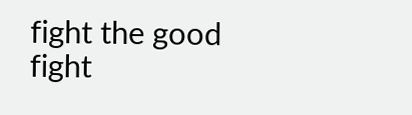fight the good fight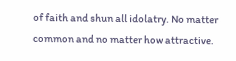of faith and shun all idolatry. No matter common and no matter how attractive.